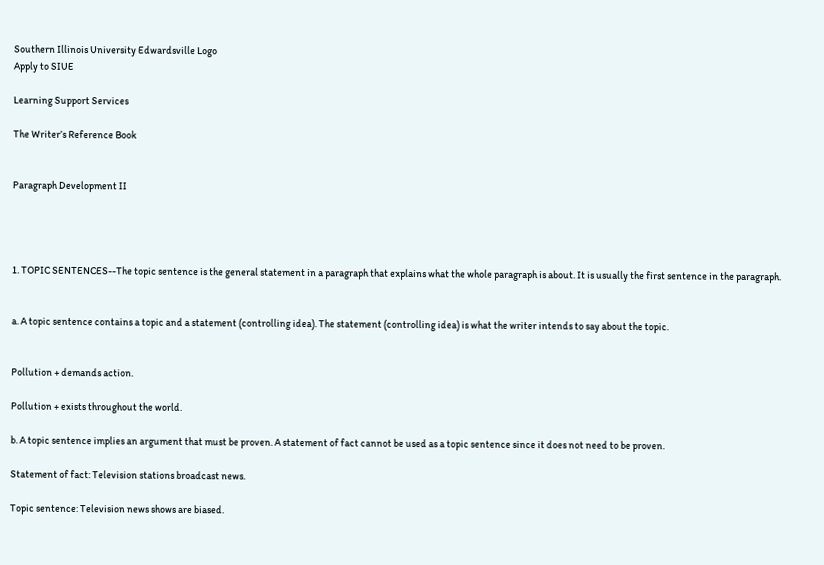Southern Illinois University Edwardsville Logo
Apply to SIUE

Learning Support Services

The Writer’s Reference Book


Paragraph Development II




1. TOPIC SENTENCES--The topic sentence is the general statement in a paragraph that explains what the whole paragraph is about. It is usually the first sentence in the paragraph.


a. A topic sentence contains a topic and a statement (controlling idea). The statement (controlling idea) is what the writer intends to say about the topic.


Pollution + demands action.

Pollution + exists throughout the world.

b. A topic sentence implies an argument that must be proven. A statement of fact cannot be used as a topic sentence since it does not need to be proven.

Statement of fact: Television stations broadcast news.

Topic sentence: Television news shows are biased.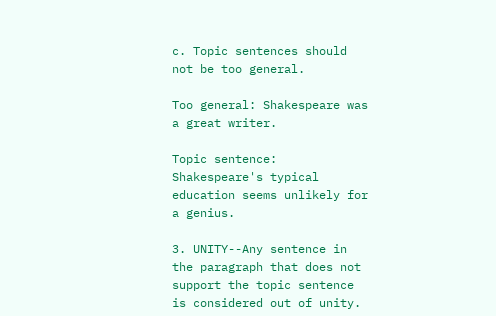c. Topic sentences should not be too general.

Too general: Shakespeare was a great writer.

Topic sentence: Shakespeare's typical education seems unlikely for a genius.

3. UNITY--Any sentence in the paragraph that does not support the topic sentence is considered out of unity.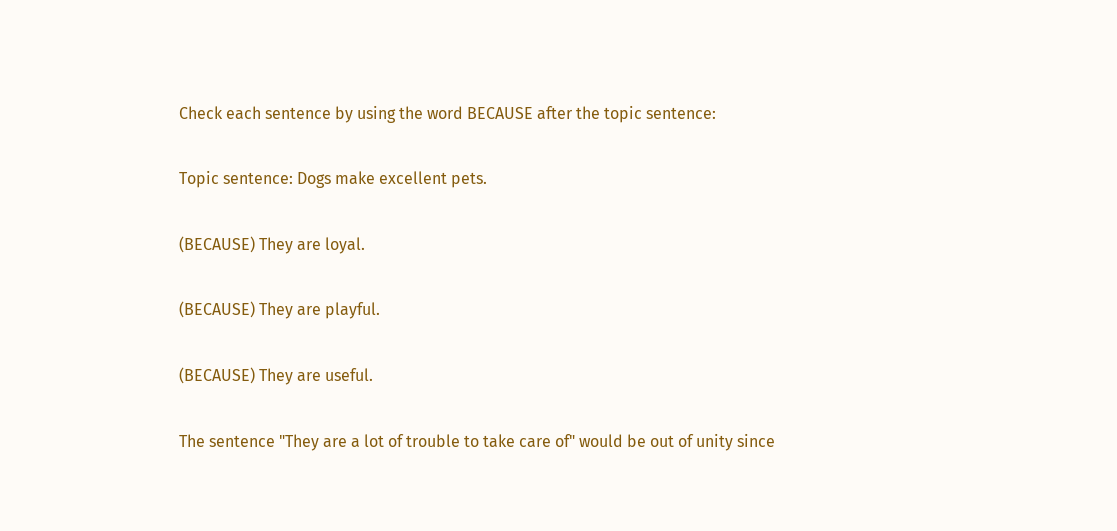Check each sentence by using the word BECAUSE after the topic sentence:

Topic sentence: Dogs make excellent pets.

(BECAUSE) They are loyal.

(BECAUSE) They are playful.

(BECAUSE) They are useful.

The sentence "They are a lot of trouble to take care of" would be out of unity since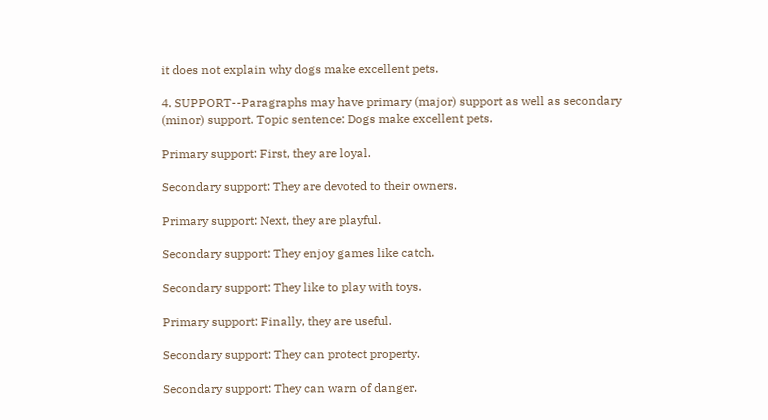it does not explain why dogs make excellent pets.

4. SUPPORT--Paragraphs may have primary (major) support as well as secondary (minor) support. Topic sentence: Dogs make excellent pets.

Primary support: First, they are loyal.

Secondary support: They are devoted to their owners.

Primary support: Next, they are playful.

Secondary support: They enjoy games like catch.

Secondary support: They like to play with toys.

Primary support: Finally, they are useful.

Secondary support: They can protect property.

Secondary support: They can warn of danger.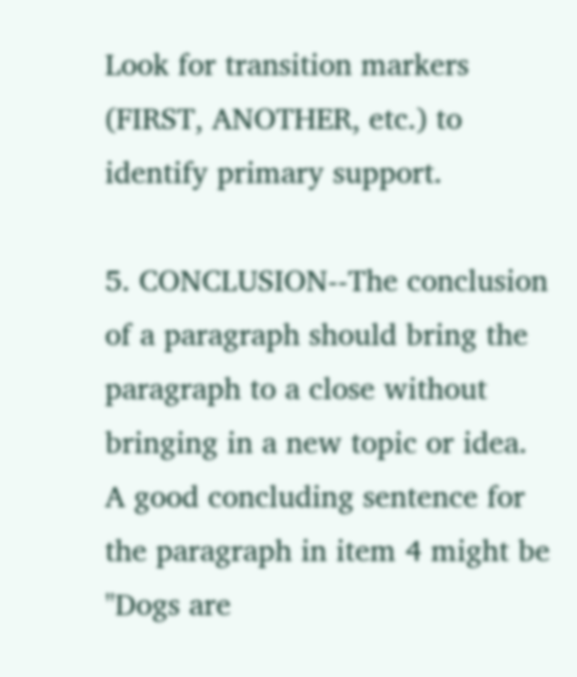Look for transition markers (FIRST, ANOTHER, etc.) to identify primary support.

5. CONCLUSION--The conclusion of a paragraph should bring the paragraph to a close without bringing in a new topic or idea. A good concluding sentence for the paragraph in item 4 might be "Dogs are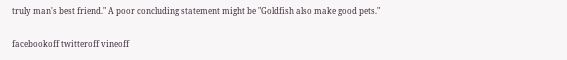truly man's best friend." A poor concluding statement might be "Goldfish also make good pets."

facebookoff twitteroff vineoff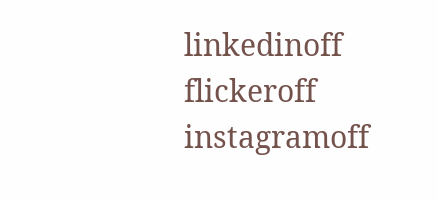linkedinoff flickeroff instagramoff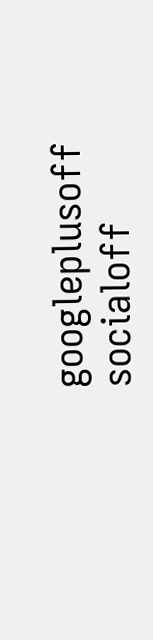googleplusoff socialoff